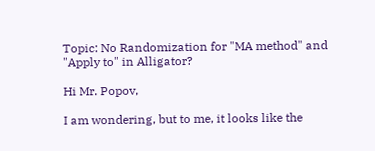Topic: No Randomization for "MA method" and "Apply to" in Alligator?

Hi Mr. Popov,

I am wondering, but to me, it looks like the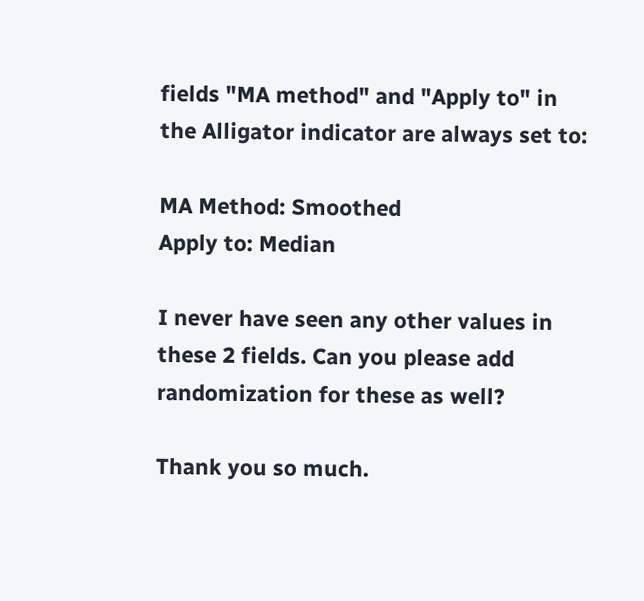fields "MA method" and "Apply to" in the Alligator indicator are always set to:

MA Method: Smoothed
Apply to: Median

I never have seen any other values in these 2 fields. Can you please add randomization for these as well?

Thank you so much.